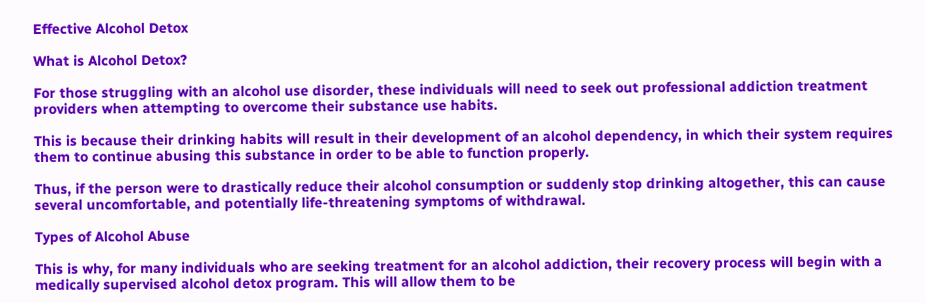Effective Alcohol Detox

What is Alcohol Detox?

For those struggling with an alcohol use disorder, these individuals will need to seek out professional addiction treatment providers when attempting to overcome their substance use habits.

This is because their drinking habits will result in their development of an alcohol dependency, in which their system requires them to continue abusing this substance in order to be able to function properly.

Thus, if the person were to drastically reduce their alcohol consumption or suddenly stop drinking altogether, this can cause several uncomfortable, and potentially life-threatening symptoms of withdrawal.

Types of Alcohol Abuse

This is why, for many individuals who are seeking treatment for an alcohol addiction, their recovery process will begin with a medically supervised alcohol detox program. This will allow them to be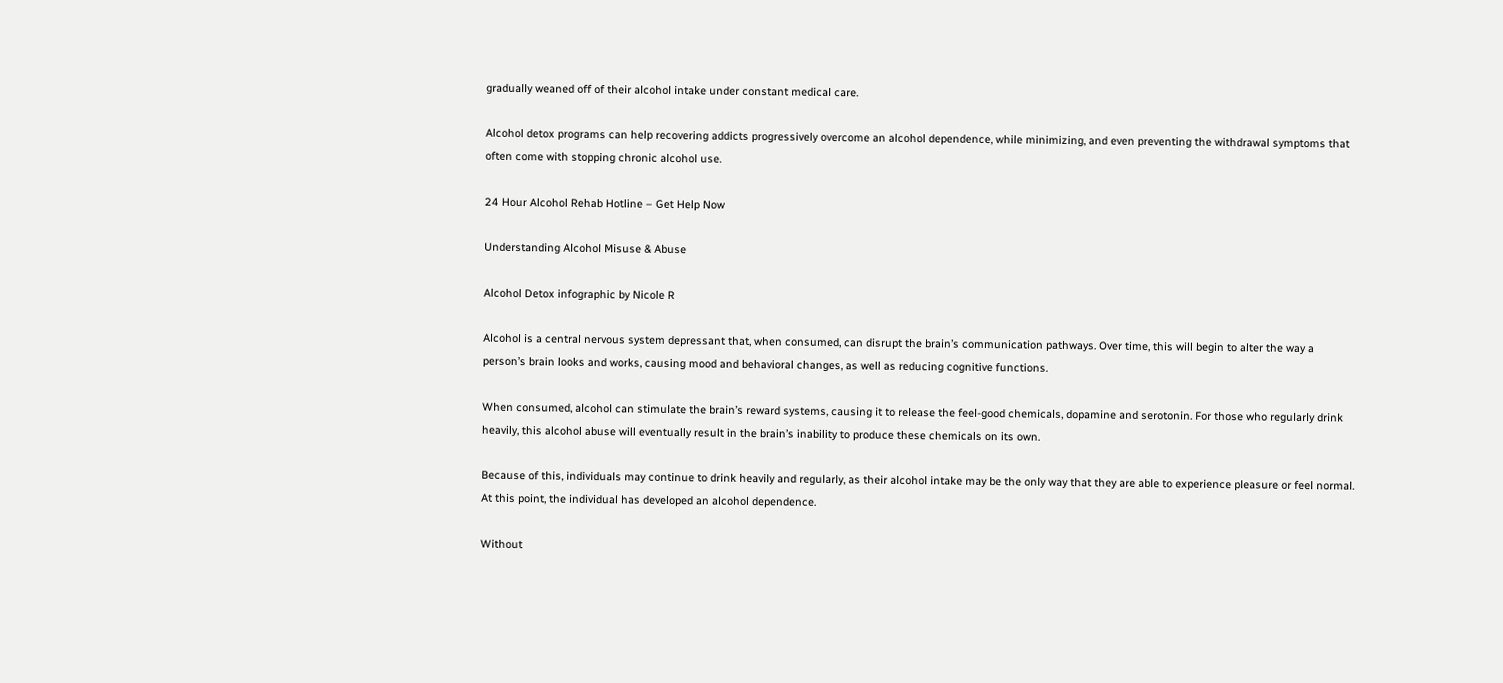gradually weaned off of their alcohol intake under constant medical care.

Alcohol detox programs can help recovering addicts progressively overcome an alcohol dependence, while minimizing, and even preventing the withdrawal symptoms that often come with stopping chronic alcohol use.

24 Hour Alcohol Rehab Hotline – Get Help Now

Understanding Alcohol Misuse & Abuse

Alcohol Detox infographic by Nicole R

Alcohol is a central nervous system depressant that, when consumed, can disrupt the brain’s communication pathways. Over time, this will begin to alter the way a person’s brain looks and works, causing mood and behavioral changes, as well as reducing cognitive functions.

When consumed, alcohol can stimulate the brain’s reward systems, causing it to release the feel-good chemicals, dopamine and serotonin. For those who regularly drink heavily, this alcohol abuse will eventually result in the brain’s inability to produce these chemicals on its own.

Because of this, individuals may continue to drink heavily and regularly, as their alcohol intake may be the only way that they are able to experience pleasure or feel normal. At this point, the individual has developed an alcohol dependence.

Without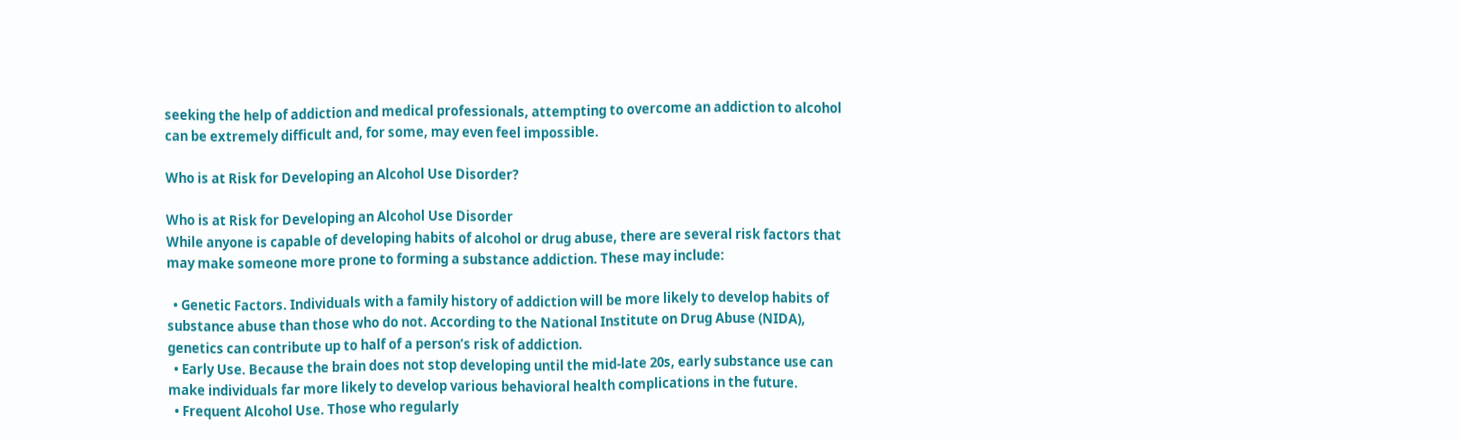seeking the help of addiction and medical professionals, attempting to overcome an addiction to alcohol can be extremely difficult and, for some, may even feel impossible.

Who is at Risk for Developing an Alcohol Use Disorder?

Who is at Risk for Developing an Alcohol Use Disorder
While anyone is capable of developing habits of alcohol or drug abuse, there are several risk factors that may make someone more prone to forming a substance addiction. These may include:

  • Genetic Factors. Individuals with a family history of addiction will be more likely to develop habits of substance abuse than those who do not. According to the National Institute on Drug Abuse (NIDA), genetics can contribute up to half of a person’s risk of addiction.
  • Early Use. Because the brain does not stop developing until the mid-late 20s, early substance use can make individuals far more likely to develop various behavioral health complications in the future.
  • Frequent Alcohol Use. Those who regularly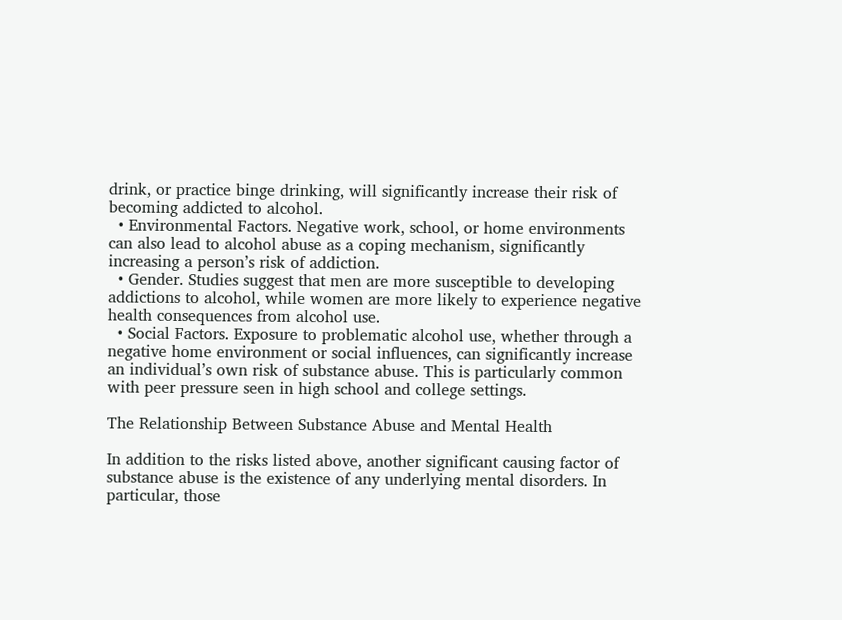drink, or practice binge drinking, will significantly increase their risk of becoming addicted to alcohol.
  • Environmental Factors. Negative work, school, or home environments can also lead to alcohol abuse as a coping mechanism, significantly increasing a person’s risk of addiction.
  • Gender. Studies suggest that men are more susceptible to developing addictions to alcohol, while women are more likely to experience negative health consequences from alcohol use.
  • Social Factors. Exposure to problematic alcohol use, whether through a negative home environment or social influences, can significantly increase an individual’s own risk of substance abuse. This is particularly common with peer pressure seen in high school and college settings.

The Relationship Between Substance Abuse and Mental Health

In addition to the risks listed above, another significant causing factor of substance abuse is the existence of any underlying mental disorders. In particular, those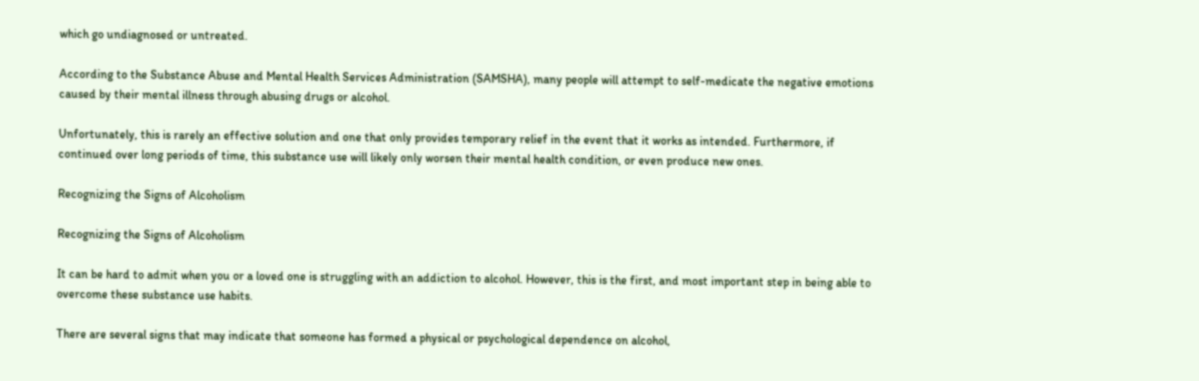which go undiagnosed or untreated.

According to the Substance Abuse and Mental Health Services Administration (SAMSHA), many people will attempt to self-medicate the negative emotions caused by their mental illness through abusing drugs or alcohol.

Unfortunately, this is rarely an effective solution and one that only provides temporary relief in the event that it works as intended. Furthermore, if continued over long periods of time, this substance use will likely only worsen their mental health condition, or even produce new ones.

Recognizing the Signs of Alcoholism

Recognizing the Signs of Alcoholism

It can be hard to admit when you or a loved one is struggling with an addiction to alcohol. However, this is the first, and most important step in being able to overcome these substance use habits.

There are several signs that may indicate that someone has formed a physical or psychological dependence on alcohol,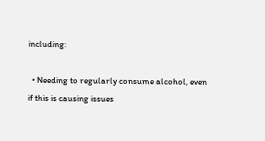including:

  • Needing to regularly consume alcohol, even if this is causing issues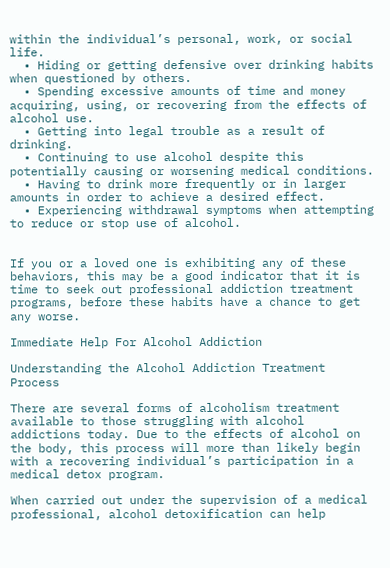within the individual’s personal, work, or social life.
  • Hiding or getting defensive over drinking habits when questioned by others.
  • Spending excessive amounts of time and money acquiring, using, or recovering from the effects of alcohol use.
  • Getting into legal trouble as a result of drinking.
  • Continuing to use alcohol despite this potentially causing or worsening medical conditions.
  • Having to drink more frequently or in larger amounts in order to achieve a desired effect.
  • Experiencing withdrawal symptoms when attempting to reduce or stop use of alcohol.


If you or a loved one is exhibiting any of these behaviors, this may be a good indicator that it is time to seek out professional addiction treatment programs, before these habits have a chance to get any worse.

Immediate Help For Alcohol Addiction

Understanding the Alcohol Addiction Treatment Process

There are several forms of alcoholism treatment available to those struggling with alcohol addictions today. Due to the effects of alcohol on the body, this process will more than likely begin with a recovering individual’s participation in a medical detox program.

When carried out under the supervision of a medical professional, alcohol detoxification can help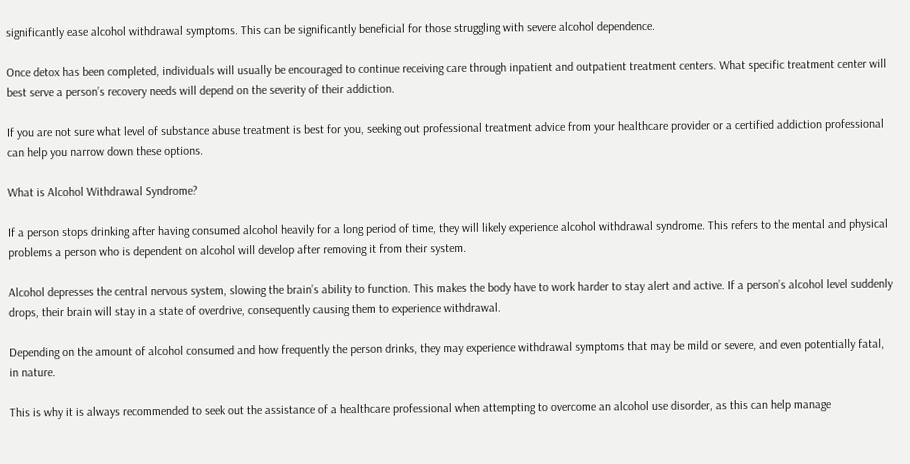significantly ease alcohol withdrawal symptoms. This can be significantly beneficial for those struggling with severe alcohol dependence.

Once detox has been completed, individuals will usually be encouraged to continue receiving care through inpatient and outpatient treatment centers. What specific treatment center will best serve a person’s recovery needs will depend on the severity of their addiction.

If you are not sure what level of substance abuse treatment is best for you, seeking out professional treatment advice from your healthcare provider or a certified addiction professional can help you narrow down these options.

What is Alcohol Withdrawal Syndrome?

If a person stops drinking after having consumed alcohol heavily for a long period of time, they will likely experience alcohol withdrawal syndrome. This refers to the mental and physical problems a person who is dependent on alcohol will develop after removing it from their system.

Alcohol depresses the central nervous system, slowing the brain’s ability to function. This makes the body have to work harder to stay alert and active. If a person’s alcohol level suddenly drops, their brain will stay in a state of overdrive, consequently causing them to experience withdrawal.

Depending on the amount of alcohol consumed and how frequently the person drinks, they may experience withdrawal symptoms that may be mild or severe, and even potentially fatal, in nature.

This is why it is always recommended to seek out the assistance of a healthcare professional when attempting to overcome an alcohol use disorder, as this can help manage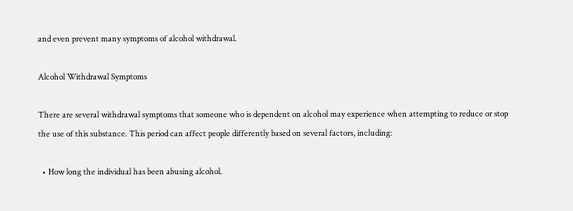and even prevent many symptoms of alcohol withdrawal.

Alcohol Withdrawal Symptoms

There are several withdrawal symptoms that someone who is dependent on alcohol may experience when attempting to reduce or stop the use of this substance. This period can affect people differently based on several factors, including:

  • How long the individual has been abusing alcohol.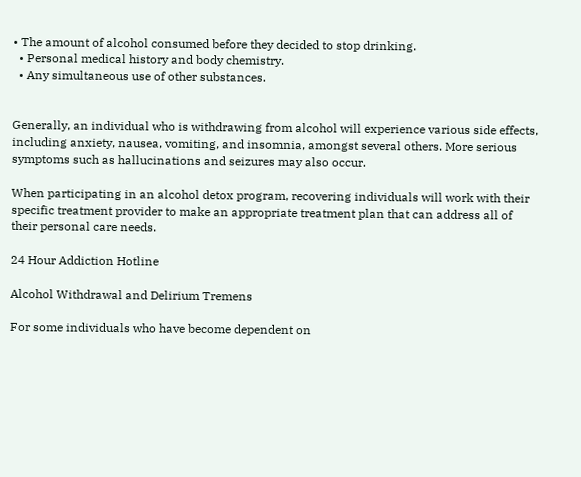• The amount of alcohol consumed before they decided to stop drinking.
  • Personal medical history and body chemistry.
  • Any simultaneous use of other substances.


Generally, an individual who is withdrawing from alcohol will experience various side effects, including anxiety, nausea, vomiting, and insomnia, amongst several others. More serious symptoms such as hallucinations and seizures may also occur.

When participating in an alcohol detox program, recovering individuals will work with their specific treatment provider to make an appropriate treatment plan that can address all of their personal care needs.

24 Hour Addiction Hotline

Alcohol Withdrawal and Delirium Tremens

For some individuals who have become dependent on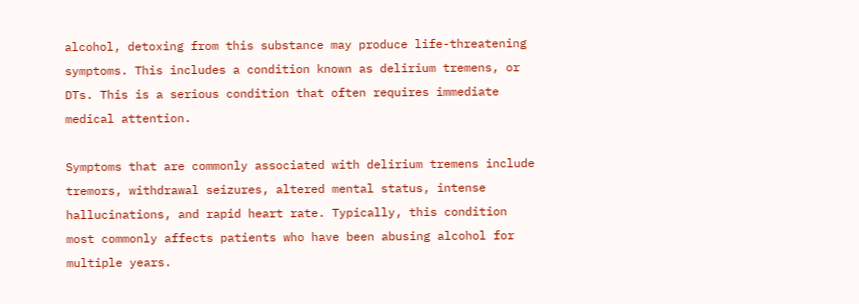alcohol, detoxing from this substance may produce life-threatening symptoms. This includes a condition known as delirium tremens, or DTs. This is a serious condition that often requires immediate medical attention.

Symptoms that are commonly associated with delirium tremens include tremors, withdrawal seizures, altered mental status, intense hallucinations, and rapid heart rate. Typically, this condition most commonly affects patients who have been abusing alcohol for multiple years.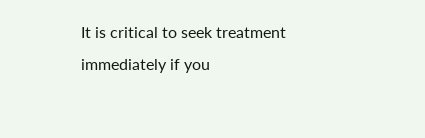It is critical to seek treatment immediately if you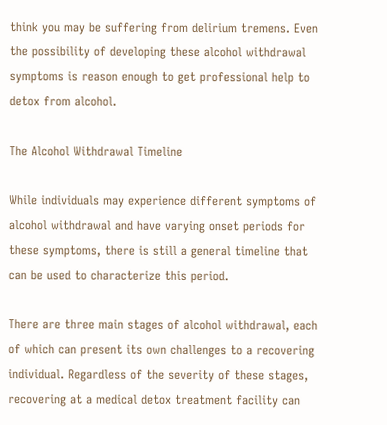think you may be suffering from delirium tremens. Even the possibility of developing these alcohol withdrawal symptoms is reason enough to get professional help to detox from alcohol.

The Alcohol Withdrawal Timeline

While individuals may experience different symptoms of alcohol withdrawal and have varying onset periods for these symptoms, there is still a general timeline that can be used to characterize this period.

There are three main stages of alcohol withdrawal, each of which can present its own challenges to a recovering individual. Regardless of the severity of these stages, recovering at a medical detox treatment facility can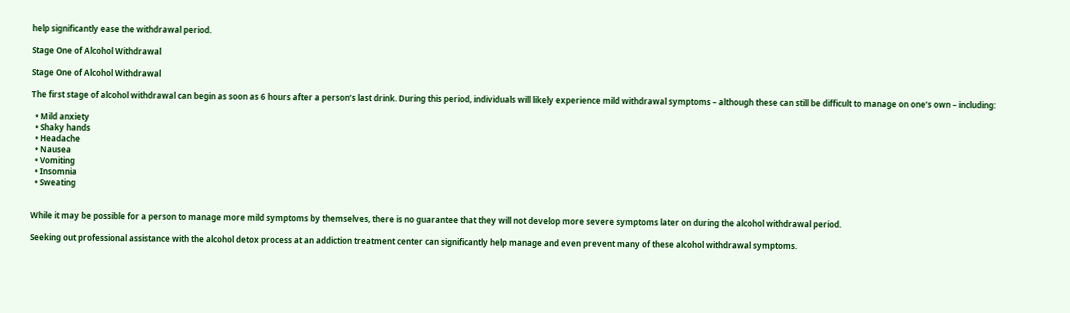help significantly ease the withdrawal period.

Stage One of Alcohol Withdrawal

Stage One of Alcohol Withdrawal

The first stage of alcohol withdrawal can begin as soon as 6 hours after a person’s last drink. During this period, individuals will likely experience mild withdrawal symptoms – although these can still be difficult to manage on one’s own – including:

  • Mild anxiety
  • Shaky hands
  • Headache
  • Nausea
  • Vomiting
  • Insomnia
  • Sweating


While it may be possible for a person to manage more mild symptoms by themselves, there is no guarantee that they will not develop more severe symptoms later on during the alcohol withdrawal period.

Seeking out professional assistance with the alcohol detox process at an addiction treatment center can significantly help manage and even prevent many of these alcohol withdrawal symptoms.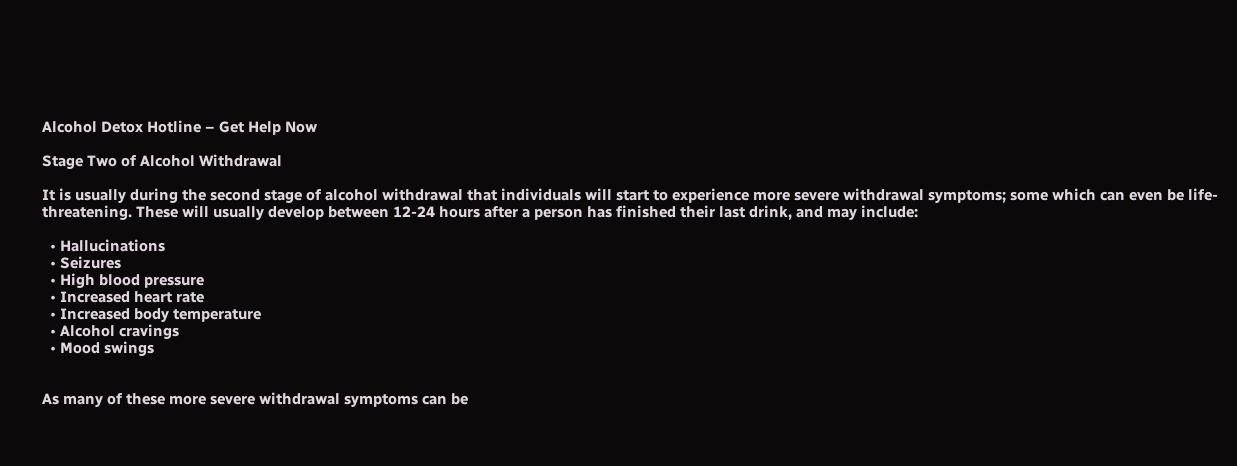Alcohol Detox Hotline – Get Help Now

Stage Two of Alcohol Withdrawal

It is usually during the second stage of alcohol withdrawal that individuals will start to experience more severe withdrawal symptoms; some which can even be life-threatening. These will usually develop between 12-24 hours after a person has finished their last drink, and may include:

  • Hallucinations
  • Seizures
  • High blood pressure
  • Increased heart rate
  • Increased body temperature
  • Alcohol cravings
  • Mood swings


As many of these more severe withdrawal symptoms can be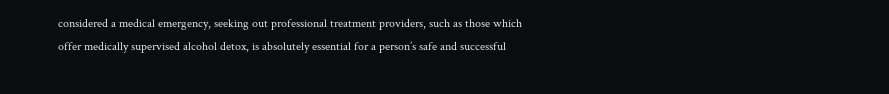considered a medical emergency, seeking out professional treatment providers, such as those which offer medically supervised alcohol detox, is absolutely essential for a person’s safe and successful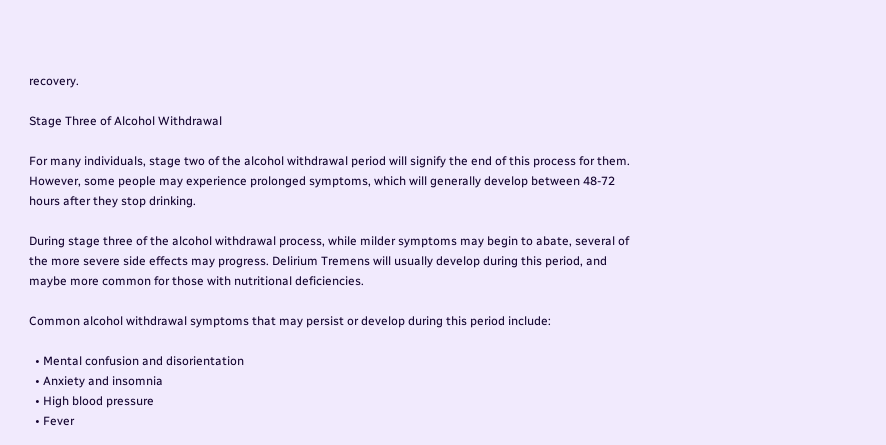recovery.

Stage Three of Alcohol Withdrawal

For many individuals, stage two of the alcohol withdrawal period will signify the end of this process for them. However, some people may experience prolonged symptoms, which will generally develop between 48-72 hours after they stop drinking.

During stage three of the alcohol withdrawal process, while milder symptoms may begin to abate, several of the more severe side effects may progress. Delirium Tremens will usually develop during this period, and maybe more common for those with nutritional deficiencies.

Common alcohol withdrawal symptoms that may persist or develop during this period include:

  • Mental confusion and disorientation
  • Anxiety and insomnia
  • High blood pressure
  • Fever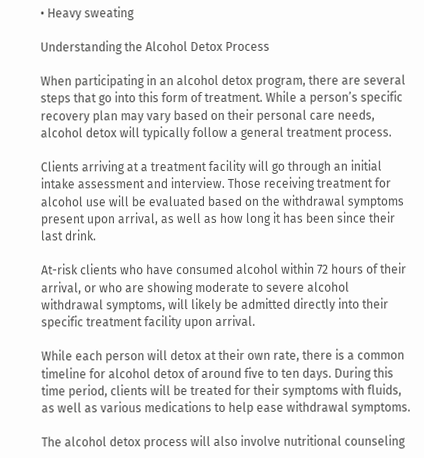• Heavy sweating

Understanding the Alcohol Detox Process

When participating in an alcohol detox program, there are several steps that go into this form of treatment. While a person’s specific recovery plan may vary based on their personal care needs, alcohol detox will typically follow a general treatment process.

Clients arriving at a treatment facility will go through an initial intake assessment and interview. Those receiving treatment for alcohol use will be evaluated based on the withdrawal symptoms present upon arrival, as well as how long it has been since their last drink.

At-risk clients who have consumed alcohol within 72 hours of their arrival, or who are showing moderate to severe alcohol withdrawal symptoms, will likely be admitted directly into their specific treatment facility upon arrival.

While each person will detox at their own rate, there is a common timeline for alcohol detox of around five to ten days. During this time period, clients will be treated for their symptoms with fluids, as well as various medications to help ease withdrawal symptoms.

The alcohol detox process will also involve nutritional counseling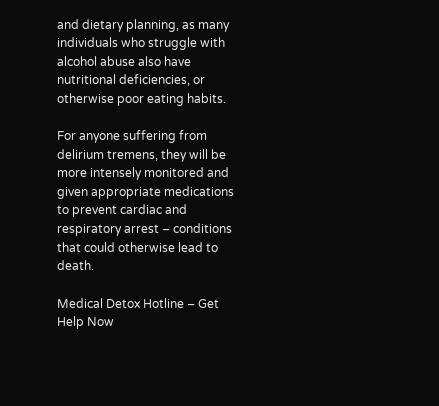and dietary planning, as many individuals who struggle with alcohol abuse also have nutritional deficiencies, or otherwise poor eating habits.

For anyone suffering from delirium tremens, they will be more intensely monitored and given appropriate medications to prevent cardiac and respiratory arrest – conditions that could otherwise lead to death.

Medical Detox Hotline – Get Help Now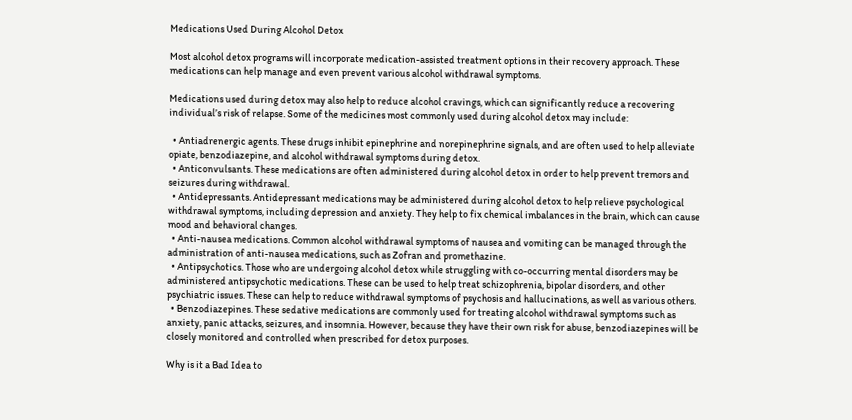Medications Used During Alcohol Detox

Most alcohol detox programs will incorporate medication-assisted treatment options in their recovery approach. These medications can help manage and even prevent various alcohol withdrawal symptoms.

Medications used during detox may also help to reduce alcohol cravings, which can significantly reduce a recovering individual’s risk of relapse. Some of the medicines most commonly used during alcohol detox may include:

  • Antiadrenergic agents. These drugs inhibit epinephrine and norepinephrine signals, and are often used to help alleviate opiate, benzodiazepine, and alcohol withdrawal symptoms during detox.
  • Anticonvulsants. These medications are often administered during alcohol detox in order to help prevent tremors and seizures during withdrawal.
  • Antidepressants. Antidepressant medications may be administered during alcohol detox to help relieve psychological withdrawal symptoms, including depression and anxiety. They help to fix chemical imbalances in the brain, which can cause mood and behavioral changes.
  • Anti-nausea medications. Common alcohol withdrawal symptoms of nausea and vomiting can be managed through the administration of anti-nausea medications, such as Zofran and promethazine.
  • Antipsychotics. Those who are undergoing alcohol detox while struggling with co-occurring mental disorders may be administered antipsychotic medications. These can be used to help treat schizophrenia, bipolar disorders, and other psychiatric issues. These can help to reduce withdrawal symptoms of psychosis and hallucinations, as well as various others.
  • Benzodiazepines. These sedative medications are commonly used for treating alcohol withdrawal symptoms such as anxiety, panic attacks, seizures, and insomnia. However, because they have their own risk for abuse, benzodiazepines will be closely monitored and controlled when prescribed for detox purposes.

Why is it a Bad Idea to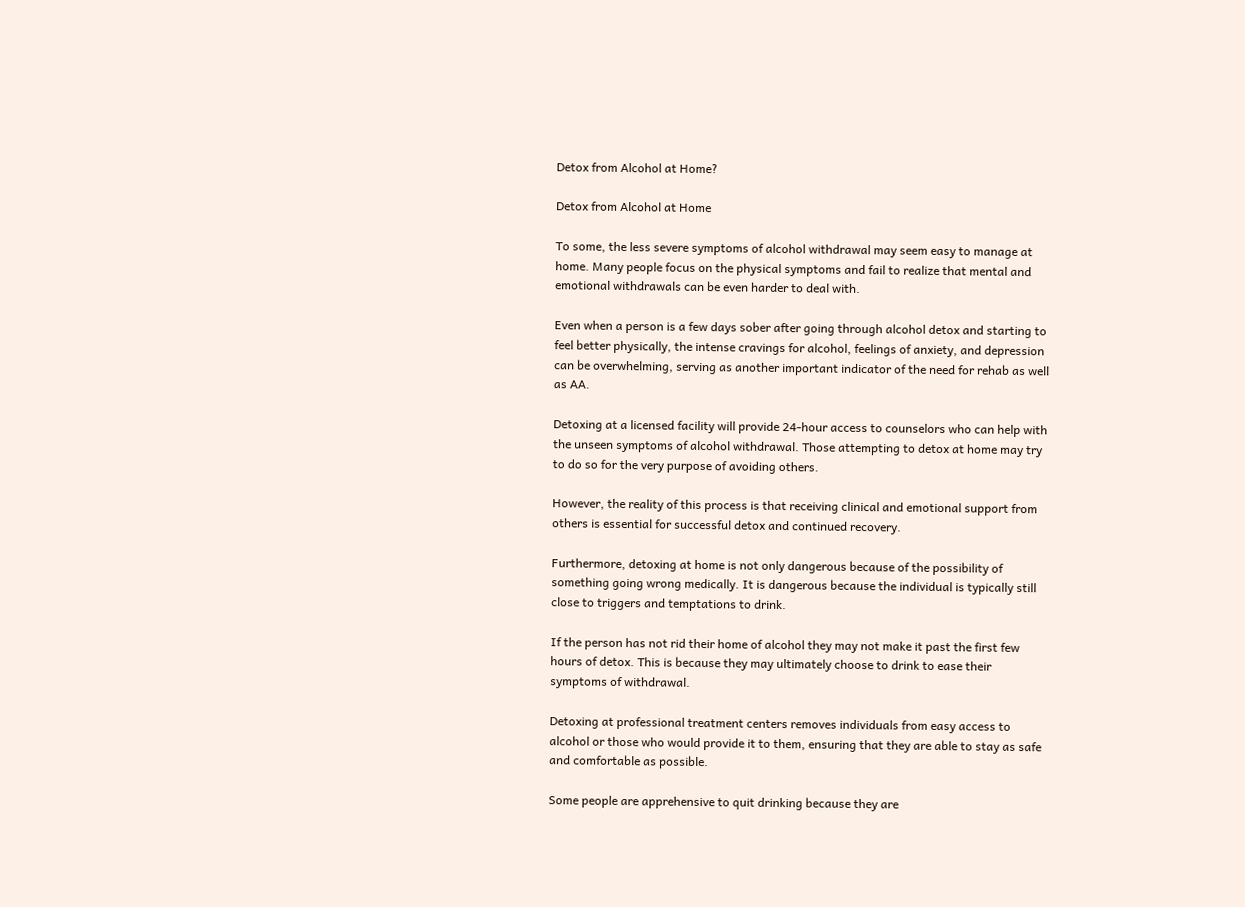Detox from Alcohol at Home?

Detox from Alcohol at Home

To some, the less severe symptoms of alcohol withdrawal may seem easy to manage at home. Many people focus on the physical symptoms and fail to realize that mental and emotional withdrawals can be even harder to deal with.

Even when a person is a few days sober after going through alcohol detox and starting to feel better physically, the intense cravings for alcohol, feelings of anxiety, and depression can be overwhelming, serving as another important indicator of the need for rehab as well as AA.

Detoxing at a licensed facility will provide 24-hour access to counselors who can help with the unseen symptoms of alcohol withdrawal. Those attempting to detox at home may try to do so for the very purpose of avoiding others.

However, the reality of this process is that receiving clinical and emotional support from others is essential for successful detox and continued recovery.

Furthermore, detoxing at home is not only dangerous because of the possibility of something going wrong medically. It is dangerous because the individual is typically still close to triggers and temptations to drink.

If the person has not rid their home of alcohol they may not make it past the first few hours of detox. This is because they may ultimately choose to drink to ease their symptoms of withdrawal.

Detoxing at professional treatment centers removes individuals from easy access to alcohol or those who would provide it to them, ensuring that they are able to stay as safe and comfortable as possible.

Some people are apprehensive to quit drinking because they are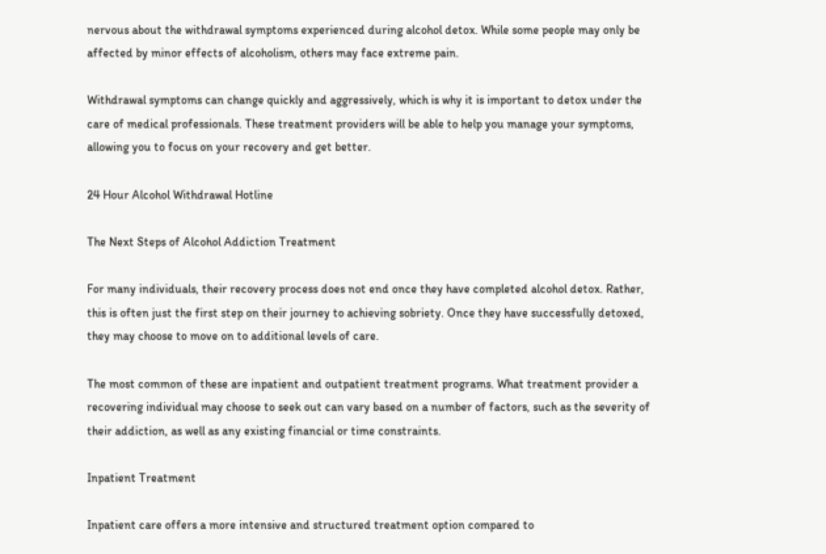nervous about the withdrawal symptoms experienced during alcohol detox. While some people may only be affected by minor effects of alcoholism, others may face extreme pain.

Withdrawal symptoms can change quickly and aggressively, which is why it is important to detox under the care of medical professionals. These treatment providers will be able to help you manage your symptoms, allowing you to focus on your recovery and get better.

24 Hour Alcohol Withdrawal Hotline

The Next Steps of Alcohol Addiction Treatment

For many individuals, their recovery process does not end once they have completed alcohol detox. Rather, this is often just the first step on their journey to achieving sobriety. Once they have successfully detoxed, they may choose to move on to additional levels of care.

The most common of these are inpatient and outpatient treatment programs. What treatment provider a recovering individual may choose to seek out can vary based on a number of factors, such as the severity of their addiction, as well as any existing financial or time constraints.

Inpatient Treatment

Inpatient care offers a more intensive and structured treatment option compared to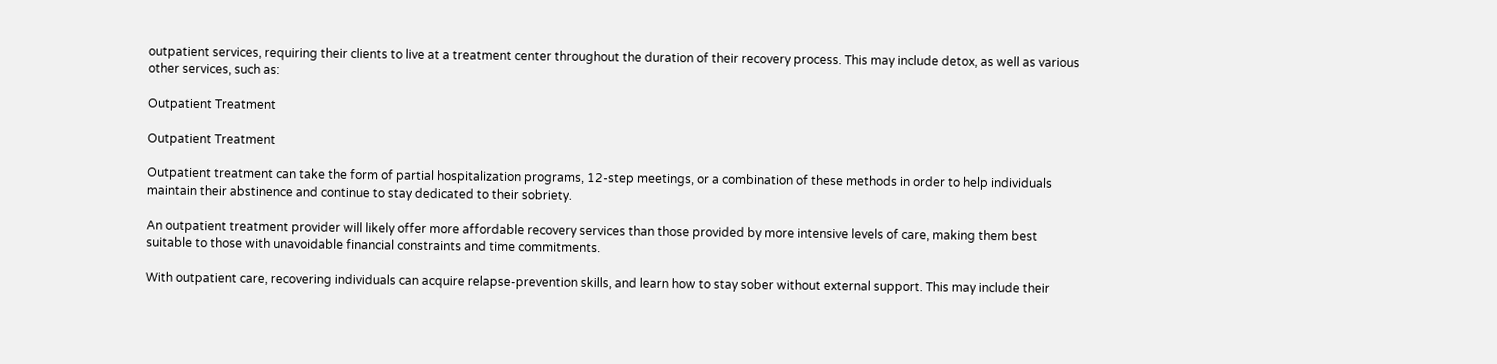outpatient services, requiring their clients to live at a treatment center throughout the duration of their recovery process. This may include detox, as well as various other services, such as:

Outpatient Treatment

Outpatient Treatment

Outpatient treatment can take the form of partial hospitalization programs, 12-step meetings, or a combination of these methods in order to help individuals maintain their abstinence and continue to stay dedicated to their sobriety.

An outpatient treatment provider will likely offer more affordable recovery services than those provided by more intensive levels of care, making them best suitable to those with unavoidable financial constraints and time commitments.

With outpatient care, recovering individuals can acquire relapse-prevention skills, and learn how to stay sober without external support. This may include their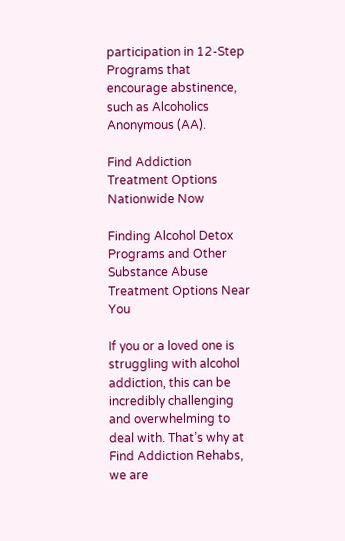participation in 12-Step Programs that encourage abstinence, such as Alcoholics Anonymous (AA).

Find Addiction Treatment Options Nationwide Now

Finding Alcohol Detox Programs and Other Substance Abuse Treatment Options Near You

If you or a loved one is struggling with alcohol addiction, this can be incredibly challenging and overwhelming to deal with. That’s why at Find Addiction Rehabs, we are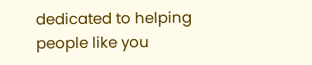dedicated to helping people like you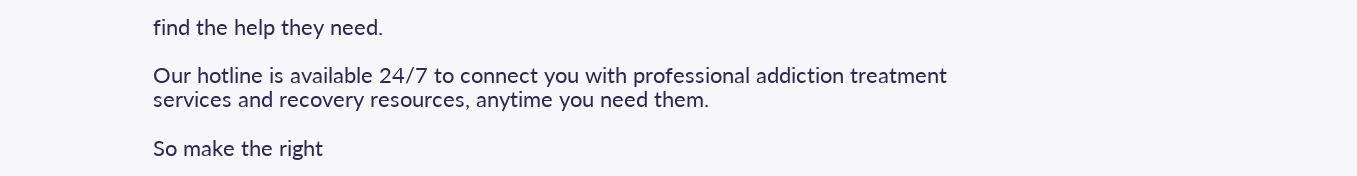find the help they need.

Our hotline is available 24/7 to connect you with professional addiction treatment services and recovery resources, anytime you need them.

So make the right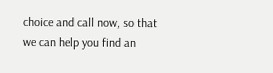choice and call now, so that we can help you find an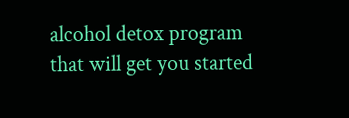alcohol detox program that will get you started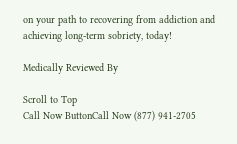on your path to recovering from addiction and achieving long-term sobriety, today!

Medically Reviewed By

Scroll to Top
Call Now ButtonCall Now (877) 941-2705